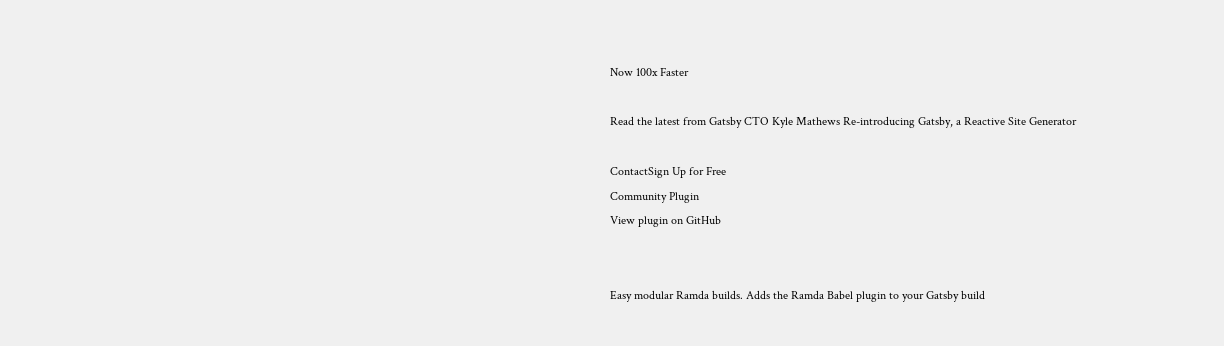Now 100x Faster

Read the latest from Gatsby CTO Kyle Mathews Re-introducing Gatsby, a Reactive Site Generator

ContactSign Up for Free
Community Plugin
View plugin on GitHub


Easy modular Ramda builds. Adds the Ramda Babel plugin to your Gatsby build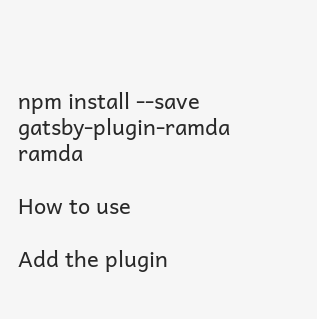npm install --save gatsby-plugin-ramda ramda

How to use

Add the plugin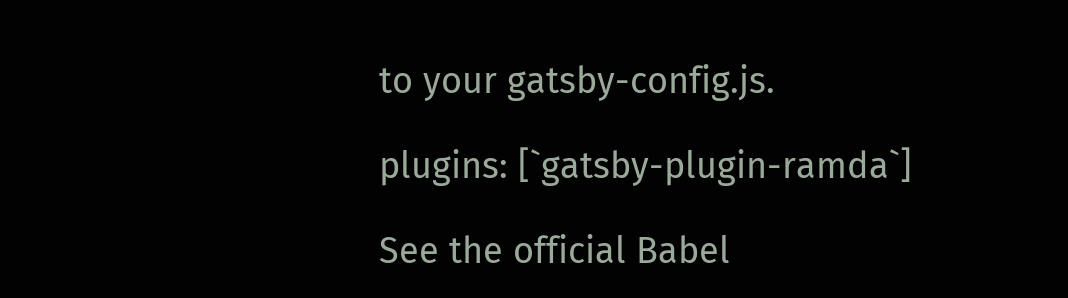to your gatsby-config.js.

plugins: [`gatsby-plugin-ramda`]

See the official Babel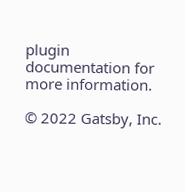plugin documentation for more information.

© 2022 Gatsby, Inc.